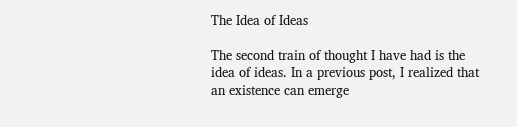The Idea of Ideas

The second train of thought I have had is the idea of ideas. In a previous post, I realized that an existence can emerge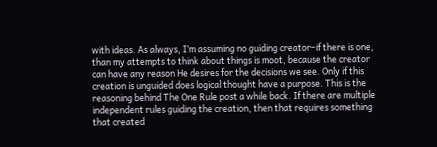with ideas. As always, I’m assuming no guiding creator–if there is one, than my attempts to think about things is moot, because the creator can have any reason He desires for the decisions we see. Only if this creation is unguided does logical thought have a purpose. This is the reasoning behind The One Rule post a while back. If there are multiple independent rules guiding the creation, then that requires something that created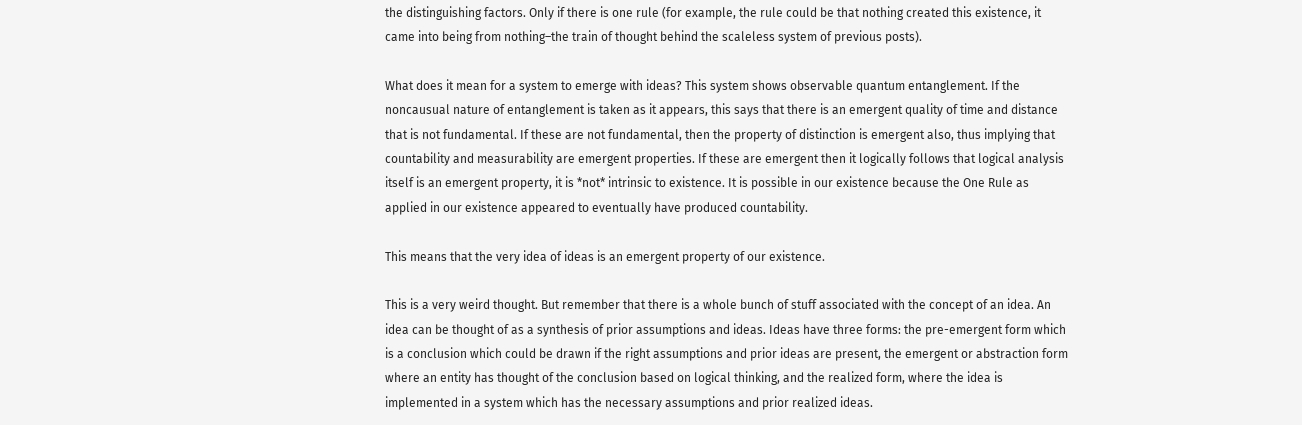the distinguishing factors. Only if there is one rule (for example, the rule could be that nothing created this existence, it came into being from nothing–the train of thought behind the scaleless system of previous posts).

What does it mean for a system to emerge with ideas? This system shows observable quantum entanglement. If the noncausual nature of entanglement is taken as it appears, this says that there is an emergent quality of time and distance that is not fundamental. If these are not fundamental, then the property of distinction is emergent also, thus implying that countability and measurability are emergent properties. If these are emergent then it logically follows that logical analysis itself is an emergent property, it is *not* intrinsic to existence. It is possible in our existence because the One Rule as applied in our existence appeared to eventually have produced countability.

This means that the very idea of ideas is an emergent property of our existence.

This is a very weird thought. But remember that there is a whole bunch of stuff associated with the concept of an idea. An idea can be thought of as a synthesis of prior assumptions and ideas. Ideas have three forms: the pre-emergent form which is a conclusion which could be drawn if the right assumptions and prior ideas are present, the emergent or abstraction form where an entity has thought of the conclusion based on logical thinking, and the realized form, where the idea is implemented in a system which has the necessary assumptions and prior realized ideas.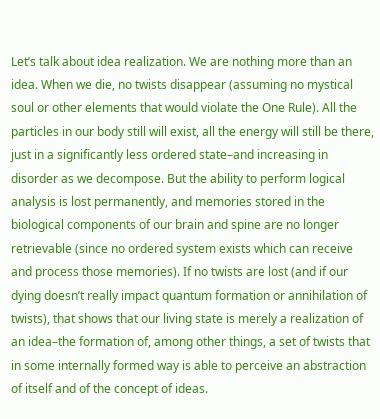Let’s talk about idea realization. We are nothing more than an idea. When we die, no twists disappear (assuming no mystical soul or other elements that would violate the One Rule). All the particles in our body still will exist, all the energy will still be there, just in a significantly less ordered state–and increasing in disorder as we decompose. But the ability to perform logical analysis is lost permanently, and memories stored in the biological components of our brain and spine are no longer retrievable (since no ordered system exists which can receive and process those memories). If no twists are lost (and if our dying doesn’t really impact quantum formation or annihilation of twists), that shows that our living state is merely a realization of an idea–the formation of, among other things, a set of twists that in some internally formed way is able to perceive an abstraction of itself and of the concept of ideas.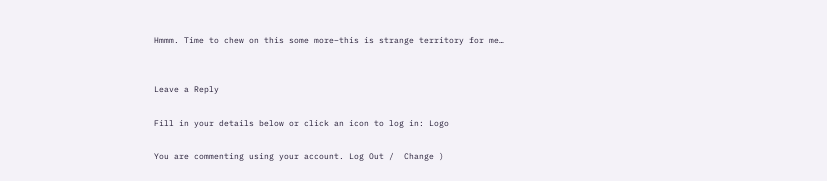Hmmm. Time to chew on this some more–this is strange territory for me…


Leave a Reply

Fill in your details below or click an icon to log in: Logo

You are commenting using your account. Log Out /  Change )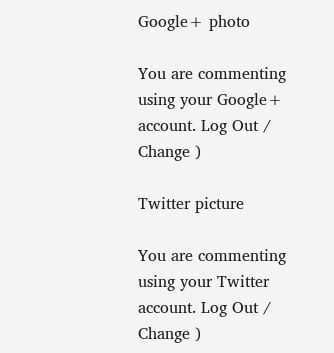Google+ photo

You are commenting using your Google+ account. Log Out /  Change )

Twitter picture

You are commenting using your Twitter account. Log Out /  Change )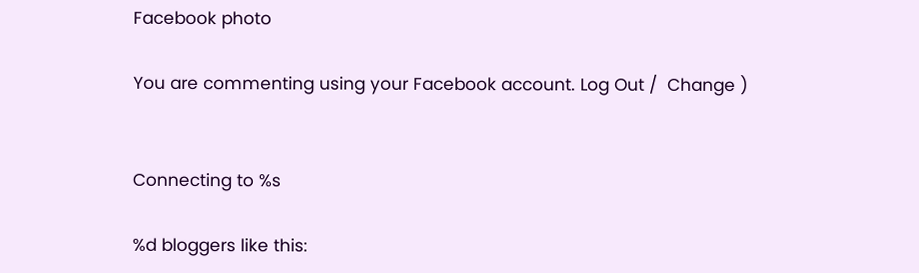Facebook photo

You are commenting using your Facebook account. Log Out /  Change )


Connecting to %s

%d bloggers like this: